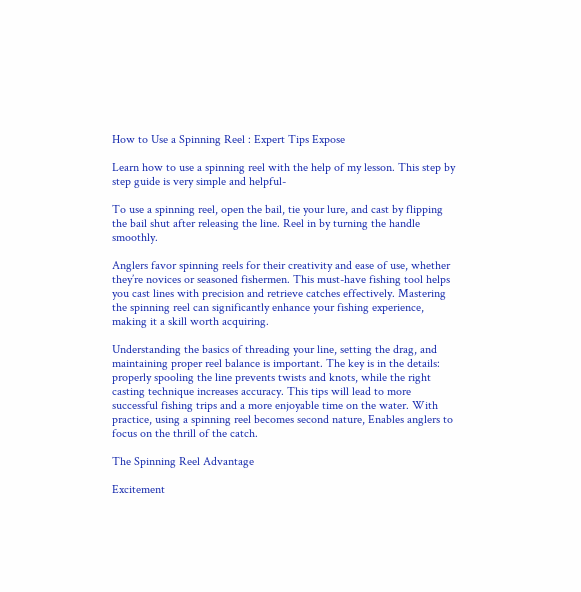How to Use a Spinning Reel : Expert Tips Expose

Learn how to use a spinning reel with the help of my lesson. This step by step guide is very simple and helpful-

To use a spinning reel, open the bail, tie your lure, and cast by flipping the bail shut after releasing the line. Reel in by turning the handle smoothly.

Anglers favor spinning reels for their creativity and ease of use, whether they’re novices or seasoned fishermen. This must-have fishing tool helps you cast lines with precision and retrieve catches effectively. Mastering the spinning reel can significantly enhance your fishing experience, making it a skill worth acquiring.

Understanding the basics of threading your line, setting the drag, and maintaining proper reel balance is important. The key is in the details: properly spooling the line prevents twists and knots, while the right casting technique increases accuracy. This tips will lead to more successful fishing trips and a more enjoyable time on the water. With practice, using a spinning reel becomes second nature, Enables anglers to focus on the thrill of the catch.

The Spinning Reel Advantage

Excitement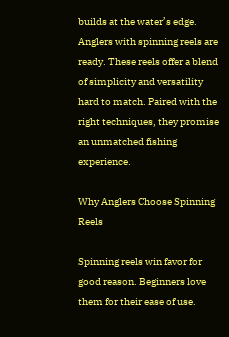builds at the water’s edge. Anglers with spinning reels are ready. These reels offer a blend of simplicity and versatility hard to match. Paired with the right techniques, they promise an unmatched fishing experience.

Why Anglers Choose Spinning Reels

Spinning reels win favor for good reason. Beginners love them for their ease of use.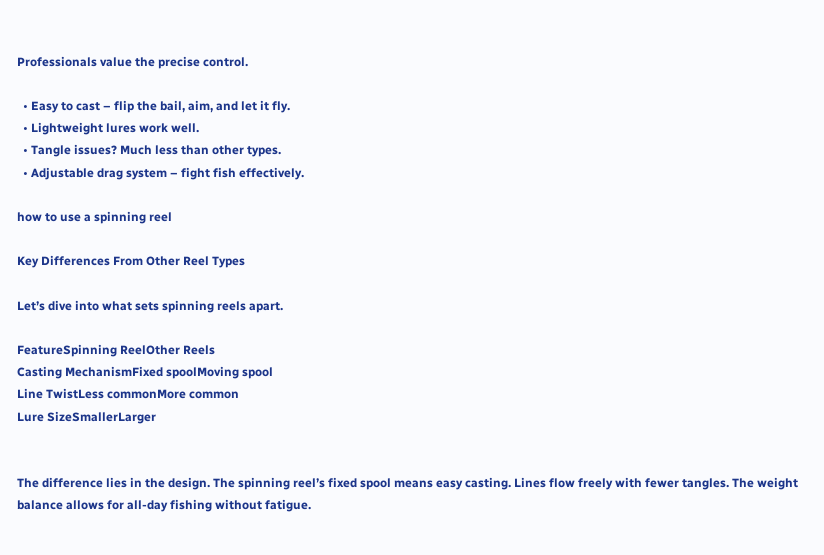Professionals value the precise control.

  • Easy to cast – flip the bail, aim, and let it fly.
  • Lightweight lures work well.
  • Tangle issues? Much less than other types.
  • Adjustable drag system – fight fish effectively.

how to use a spinning reel

Key Differences From Other Reel Types

Let’s dive into what sets spinning reels apart.

FeatureSpinning ReelOther Reels
Casting MechanismFixed spoolMoving spool
Line TwistLess commonMore common
Lure SizeSmallerLarger


The difference lies in the design. The spinning reel’s fixed spool means easy casting. Lines flow freely with fewer tangles. The weight balance allows for all-day fishing without fatigue.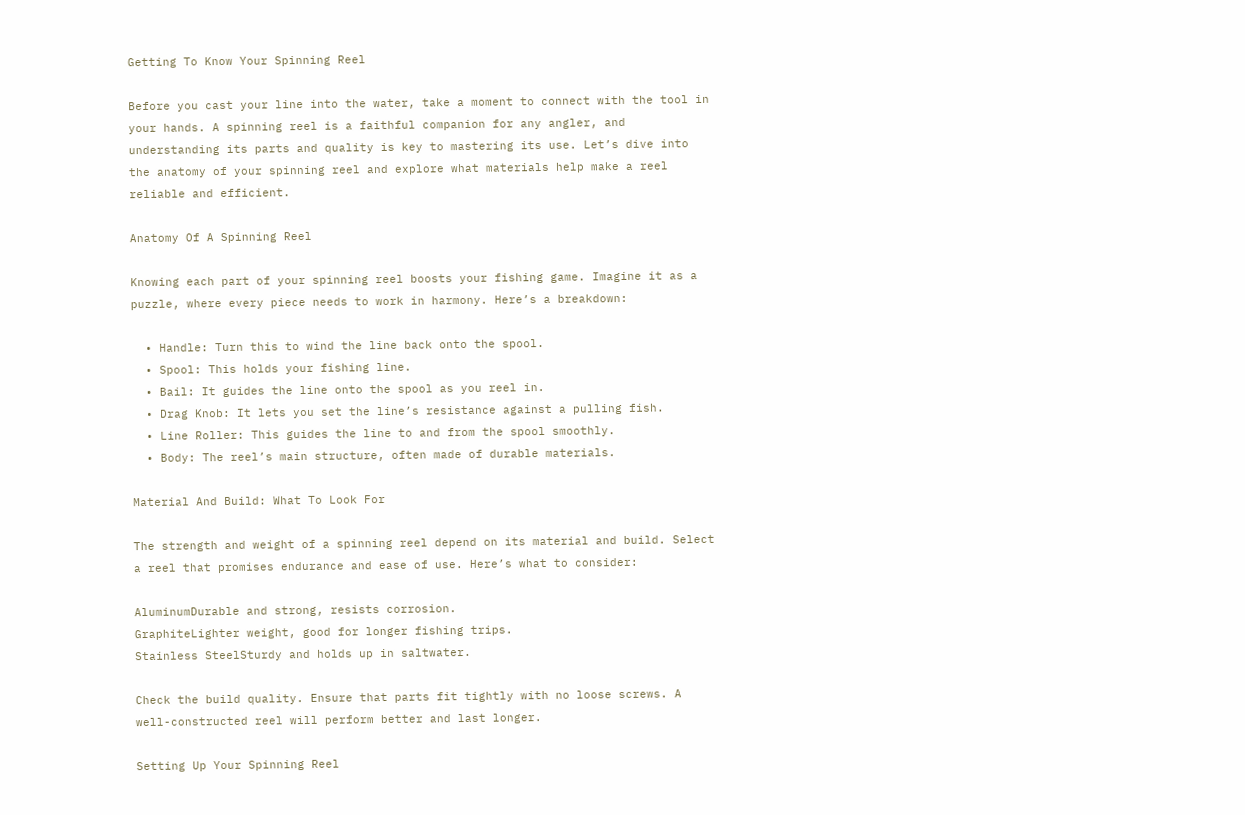Getting To Know Your Spinning Reel

Before you cast your line into the water, take a moment to connect with the tool in your hands. A spinning reel is a faithful companion for any angler, and understanding its parts and quality is key to mastering its use. Let’s dive into the anatomy of your spinning reel and explore what materials help make a reel reliable and efficient.

Anatomy Of A Spinning Reel

Knowing each part of your spinning reel boosts your fishing game. Imagine it as a puzzle, where every piece needs to work in harmony. Here’s a breakdown:

  • Handle: Turn this to wind the line back onto the spool.
  • Spool: This holds your fishing line.
  • Bail: It guides the line onto the spool as you reel in.
  • Drag Knob: It lets you set the line’s resistance against a pulling fish.
  • Line Roller: This guides the line to and from the spool smoothly.
  • Body: The reel’s main structure, often made of durable materials.

Material And Build: What To Look For

The strength and weight of a spinning reel depend on its material and build. Select a reel that promises endurance and ease of use. Here’s what to consider:

AluminumDurable and strong, resists corrosion.
GraphiteLighter weight, good for longer fishing trips.
Stainless SteelSturdy and holds up in saltwater.

Check the build quality. Ensure that parts fit tightly with no loose screws. A well-constructed reel will perform better and last longer.

Setting Up Your Spinning Reel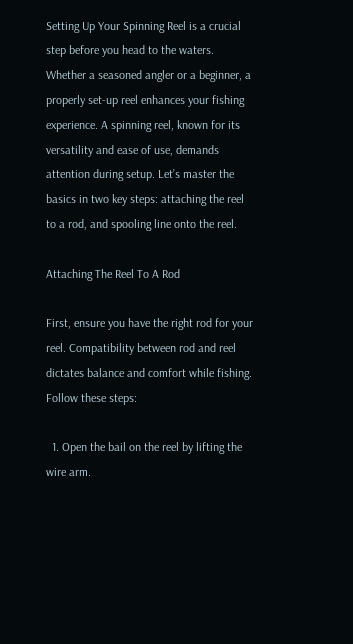Setting Up Your Spinning Reel is a crucial step before you head to the waters. Whether a seasoned angler or a beginner, a properly set-up reel enhances your fishing experience. A spinning reel, known for its versatility and ease of use, demands attention during setup. Let’s master the basics in two key steps: attaching the reel to a rod, and spooling line onto the reel.

Attaching The Reel To A Rod

First, ensure you have the right rod for your reel. Compatibility between rod and reel dictates balance and comfort while fishing. Follow these steps:

  1. Open the bail on the reel by lifting the wire arm.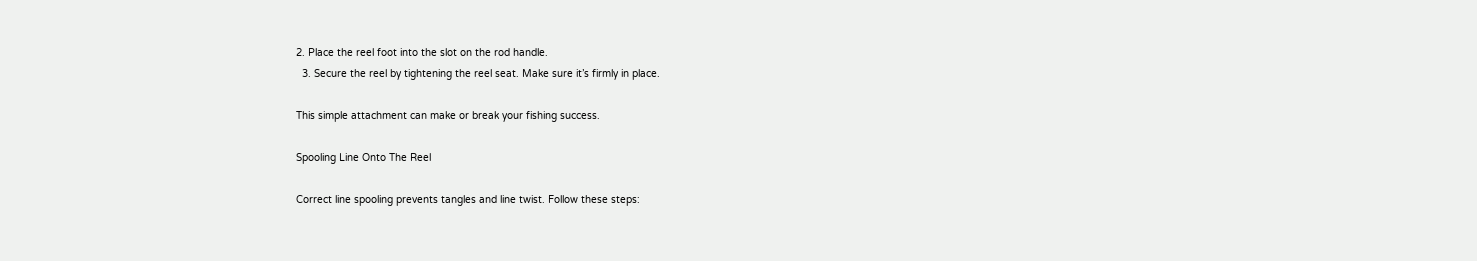2. Place the reel foot into the slot on the rod handle.
  3. Secure the reel by tightening the reel seat. Make sure it’s firmly in place.

This simple attachment can make or break your fishing success.

Spooling Line Onto The Reel

Correct line spooling prevents tangles and line twist. Follow these steps: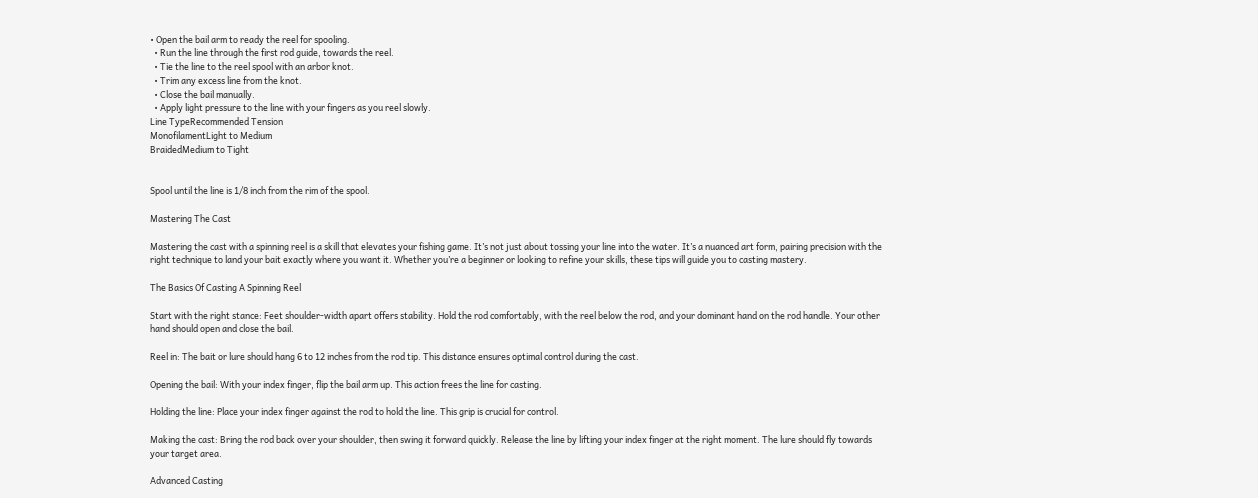• Open the bail arm to ready the reel for spooling.
  • Run the line through the first rod guide, towards the reel.
  • Tie the line to the reel spool with an arbor knot.
  • Trim any excess line from the knot.
  • Close the bail manually.
  • Apply light pressure to the line with your fingers as you reel slowly.
Line TypeRecommended Tension
MonofilamentLight to Medium
BraidedMedium to Tight


Spool until the line is 1/8 inch from the rim of the spool.

Mastering The Cast

Mastering the cast with a spinning reel is a skill that elevates your fishing game. It’s not just about tossing your line into the water. It’s a nuanced art form, pairing precision with the right technique to land your bait exactly where you want it. Whether you’re a beginner or looking to refine your skills, these tips will guide you to casting mastery.

The Basics Of Casting A Spinning Reel

Start with the right stance: Feet shoulder-width apart offers stability. Hold the rod comfortably, with the reel below the rod, and your dominant hand on the rod handle. Your other hand should open and close the bail.

Reel in: The bait or lure should hang 6 to 12 inches from the rod tip. This distance ensures optimal control during the cast.

Opening the bail: With your index finger, flip the bail arm up. This action frees the line for casting.

Holding the line: Place your index finger against the rod to hold the line. This grip is crucial for control.

Making the cast: Bring the rod back over your shoulder, then swing it forward quickly. Release the line by lifting your index finger at the right moment. The lure should fly towards your target area.

Advanced Casting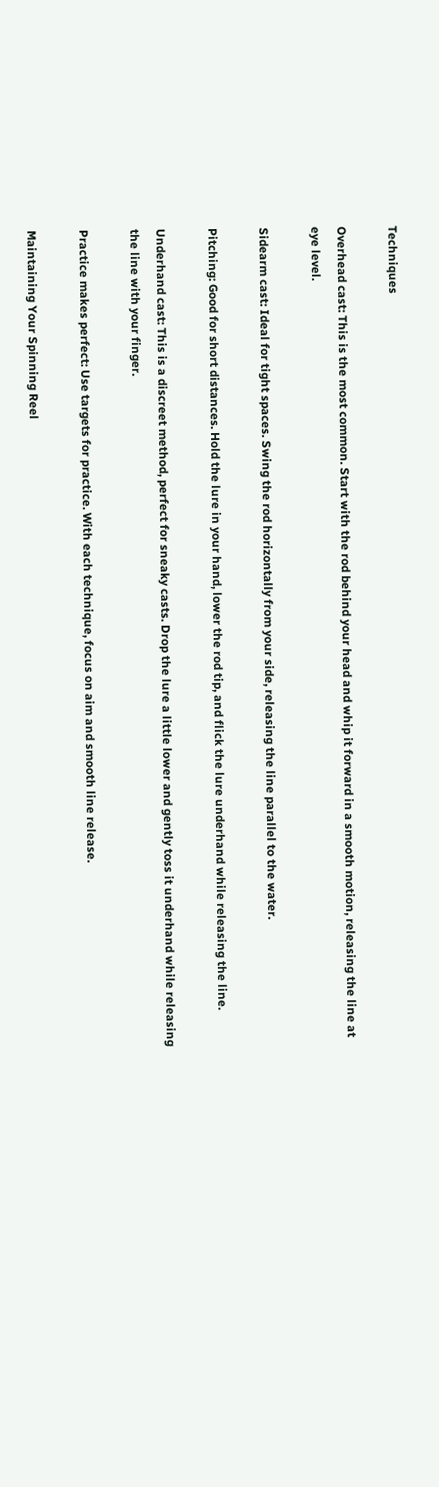Techniques

Overhead cast: This is the most common. Start with the rod behind your head and whip it forward in a smooth motion, releasing the line at eye level.

Sidearm cast: Ideal for tight spaces. Swing the rod horizontally from your side, releasing the line parallel to the water.

Pitching: Good for short distances. Hold the lure in your hand, lower the rod tip, and flick the lure underhand while releasing the line.

Underhand cast: This is a discreet method, perfect for sneaky casts. Drop the lure a little lower and gently toss it underhand while releasing the line with your finger.

Practice makes perfect: Use targets for practice. With each technique, focus on aim and smooth line release.

Maintaining Your Spinning Reel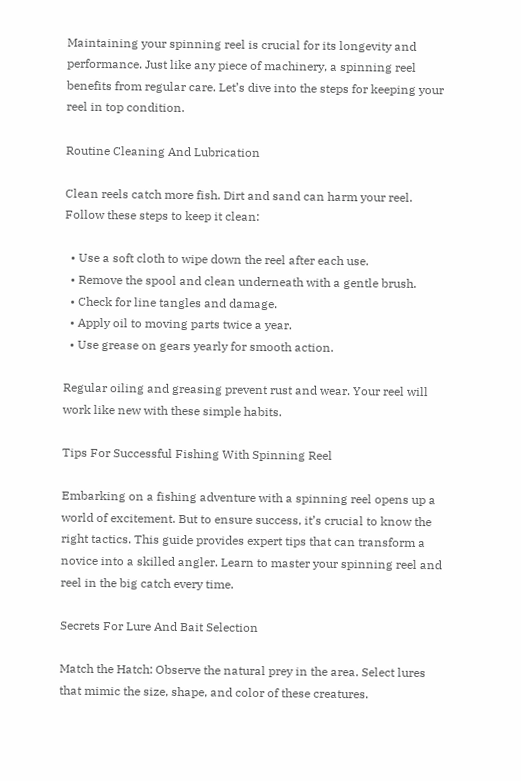Maintaining your spinning reel is crucial for its longevity and performance. Just like any piece of machinery, a spinning reel benefits from regular care. Let’s dive into the steps for keeping your reel in top condition.

Routine Cleaning And Lubrication

Clean reels catch more fish. Dirt and sand can harm your reel. Follow these steps to keep it clean:

  • Use a soft cloth to wipe down the reel after each use.
  • Remove the spool and clean underneath with a gentle brush.
  • Check for line tangles and damage.
  • Apply oil to moving parts twice a year.
  • Use grease on gears yearly for smooth action.

Regular oiling and greasing prevent rust and wear. Your reel will work like new with these simple habits.

Tips For Successful Fishing With Spinning Reel

Embarking on a fishing adventure with a spinning reel opens up a world of excitement. But to ensure success, it’s crucial to know the right tactics. This guide provides expert tips that can transform a novice into a skilled angler. Learn to master your spinning reel and reel in the big catch every time.

Secrets For Lure And Bait Selection

Match the Hatch: Observe the natural prey in the area. Select lures that mimic the size, shape, and color of these creatures.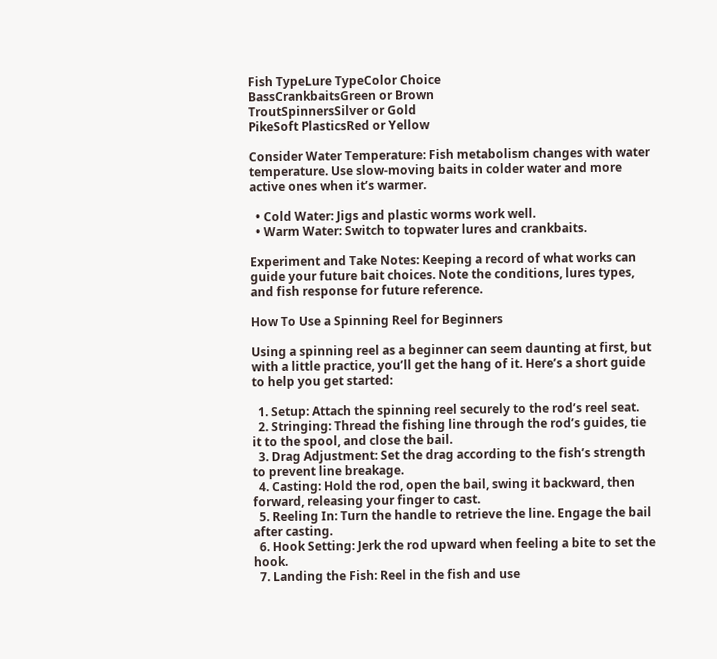Fish TypeLure TypeColor Choice
BassCrankbaitsGreen or Brown
TroutSpinnersSilver or Gold
PikeSoft PlasticsRed or Yellow

Consider Water Temperature: Fish metabolism changes with water temperature. Use slow-moving baits in colder water and more active ones when it’s warmer.

  • Cold Water: Jigs and plastic worms work well.
  • Warm Water: Switch to topwater lures and crankbaits.

Experiment and Take Notes: Keeping a record of what works can guide your future bait choices. Note the conditions, lures types, and fish response for future reference.

How To Use a Spinning Reel for Beginners

Using a spinning reel as a beginner can seem daunting at first, but with a little practice, you’ll get the hang of it. Here’s a short guide to help you get started:

  1. Setup: Attach the spinning reel securely to the rod’s reel seat.
  2. Stringing: Thread the fishing line through the rod’s guides, tie it to the spool, and close the bail.
  3. Drag Adjustment: Set the drag according to the fish’s strength to prevent line breakage.
  4. Casting: Hold the rod, open the bail, swing it backward, then forward, releasing your finger to cast.
  5. Reeling In: Turn the handle to retrieve the line. Engage the bail after casting.
  6. Hook Setting: Jerk the rod upward when feeling a bite to set the hook.
  7. Landing the Fish: Reel in the fish and use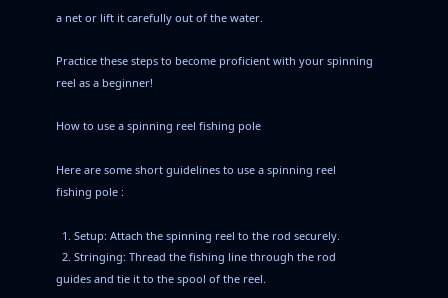a net or lift it carefully out of the water.

Practice these steps to become proficient with your spinning reel as a beginner!

How to use a spinning reel fishing pole

Here are some short guidelines to use a spinning reel fishing pole :

  1. Setup: Attach the spinning reel to the rod securely.
  2. Stringing: Thread the fishing line through the rod guides and tie it to the spool of the reel.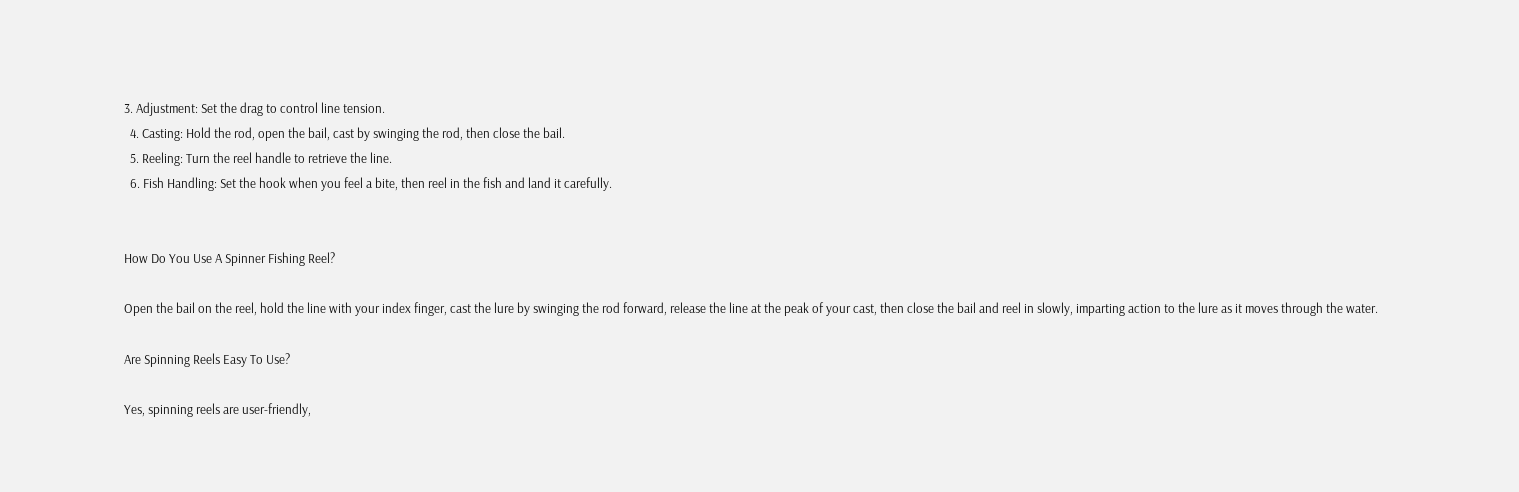3. Adjustment: Set the drag to control line tension.
  4. Casting: Hold the rod, open the bail, cast by swinging the rod, then close the bail.
  5. Reeling: Turn the reel handle to retrieve the line.
  6. Fish Handling: Set the hook when you feel a bite, then reel in the fish and land it carefully.


How Do You Use A Spinner Fishing Reel?

Open the bail on the reel, hold the line with your index finger, cast the lure by swinging the rod forward, release the line at the peak of your cast, then close the bail and reel in slowly, imparting action to the lure as it moves through the water.

Are Spinning Reels Easy To Use?

Yes, spinning reels are user-friendly,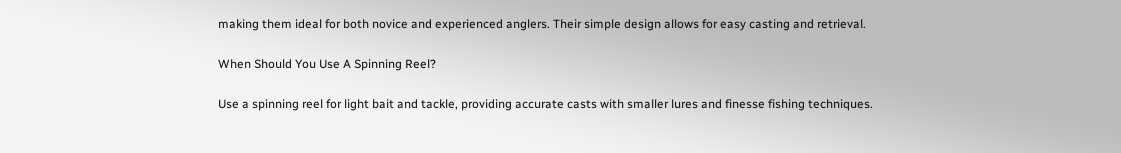making them ideal for both novice and experienced anglers. Their simple design allows for easy casting and retrieval.

When Should You Use A Spinning Reel?

Use a spinning reel for light bait and tackle, providing accurate casts with smaller lures and finesse fishing techniques.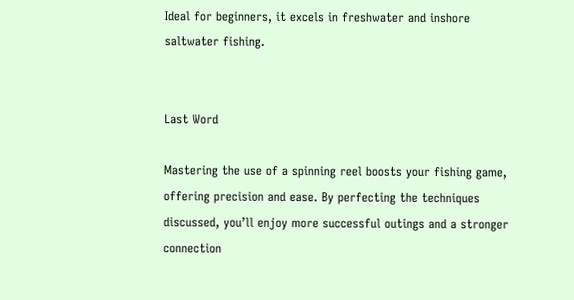Ideal for beginners, it excels in freshwater and inshore saltwater fishing.


Last Word

Mastering the use of a spinning reel boosts your fishing game, offering precision and ease. By perfecting the techniques discussed, you’ll enjoy more successful outings and a stronger connection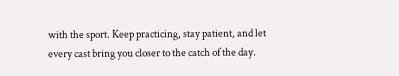with the sport. Keep practicing, stay patient, and let every cast bring you closer to the catch of the day.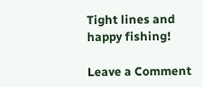Tight lines and happy fishing!

Leave a Comment